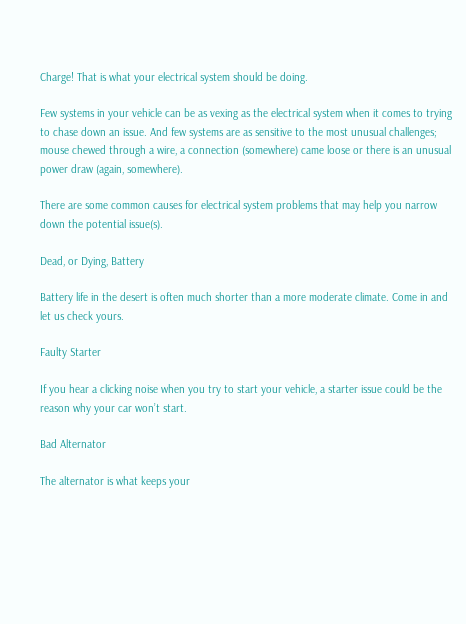Charge! That is what your electrical system should be doing.

Few systems in your vehicle can be as vexing as the electrical system when it comes to trying to chase down an issue. And few systems are as sensitive to the most unusual challenges; mouse chewed through a wire, a connection (somewhere) came loose or there is an unusual power draw (again, somewhere).

There are some common causes for electrical system problems that may help you narrow down the potential issue(s).

Dead, or Dying, Battery

Battery life in the desert is often much shorter than a more moderate climate. Come in and let us check yours.

Faulty Starter

If you hear a clicking noise when you try to start your vehicle, a starter issue could be the reason why your car won’t start.

Bad Alternator

The alternator is what keeps your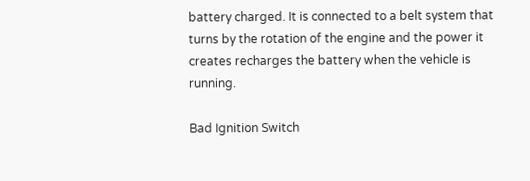battery charged. It is connected to a belt system that turns by the rotation of the engine and the power it creates recharges the battery when the vehicle is running.

Bad Ignition Switch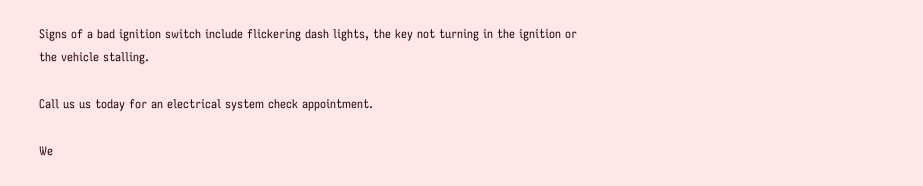Signs of a bad ignition switch include flickering dash lights, the key not turning in the ignition or the vehicle stalling.

Call us us today for an electrical system check appointment.

We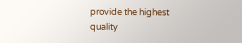provide the highest quality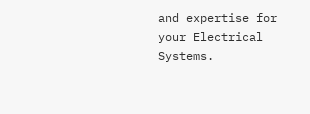and expertise for your Electrical Systems.